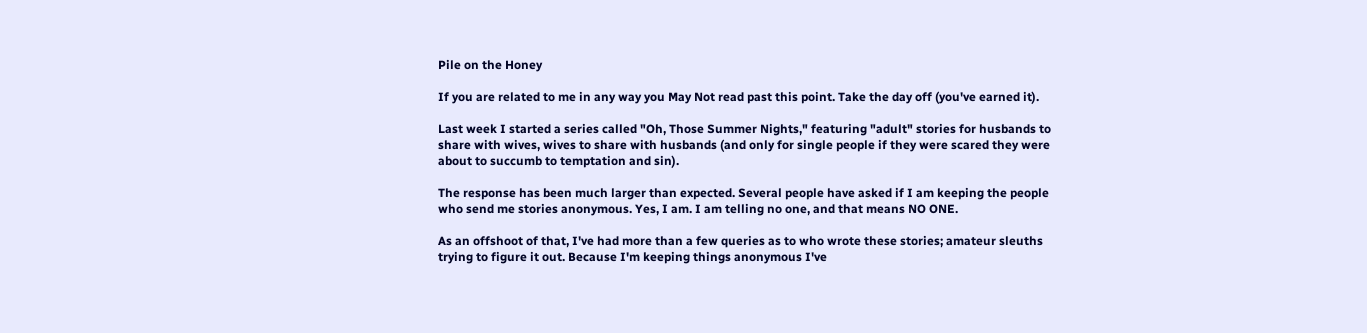Pile on the Honey

If you are related to me in any way you May Not read past this point. Take the day off (you've earned it).

Last week I started a series called "Oh, Those Summer Nights," featuring "adult" stories for husbands to share with wives, wives to share with husbands (and only for single people if they were scared they were about to succumb to temptation and sin).

The response has been much larger than expected. Several people have asked if I am keeping the people who send me stories anonymous. Yes, I am. I am telling no one, and that means NO ONE.

As an offshoot of that, I've had more than a few queries as to who wrote these stories; amateur sleuths trying to figure it out. Because I'm keeping things anonymous I've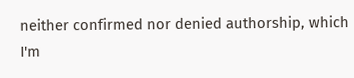neither confirmed nor denied authorship, which I'm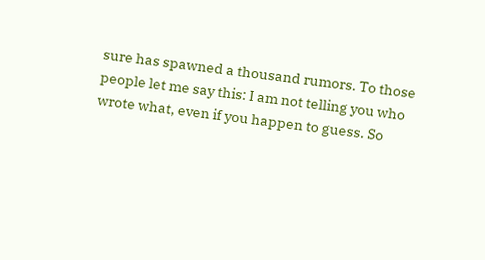sure has spawned a thousand rumors. To those people let me say this: I am not telling you who wrote what, even if you happen to guess. So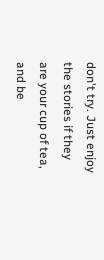don't try. Just enjoy the stories if they are your cup of tea, and be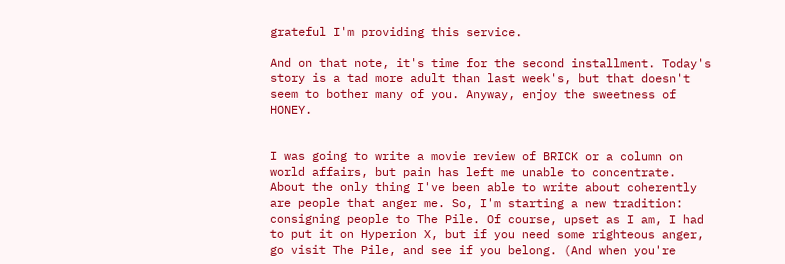grateful I'm providing this service.

And on that note, it's time for the second installment. Today's story is a tad more adult than last week's, but that doesn't seem to bother many of you. Anyway, enjoy the sweetness of HONEY.


I was going to write a movie review of BRICK or a column on world affairs, but pain has left me unable to concentrate. About the only thing I've been able to write about coherently are people that anger me. So, I'm starting a new tradition: consigning people to The Pile. Of course, upset as I am, I had to put it on Hyperion X, but if you need some righteous anger, go visit The Pile, and see if you belong. (And when you're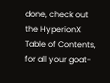done, check out the HyperionX Table of Contents, for all your goat-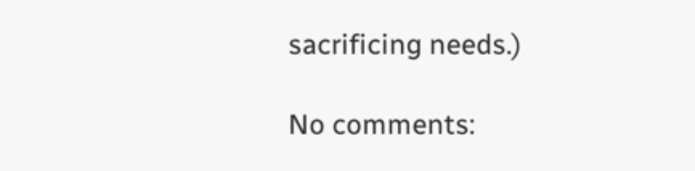sacrificing needs.)

No comments: